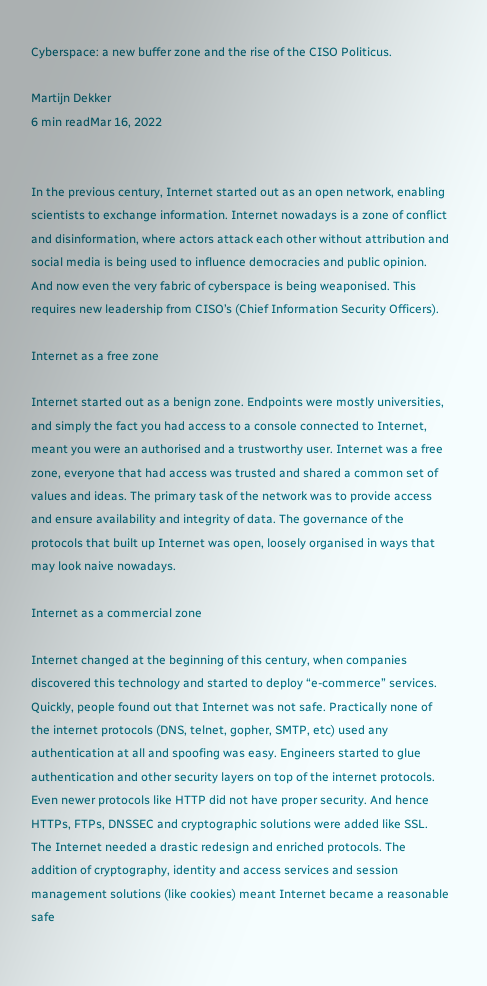Cyberspace: a new buffer zone and the rise of the CISO Politicus.

Martijn Dekker
6 min readMar 16, 2022


In the previous century, Internet started out as an open network, enabling scientists to exchange information. Internet nowadays is a zone of conflict and disinformation, where actors attack each other without attribution and social media is being used to influence democracies and public opinion. And now even the very fabric of cyberspace is being weaponised. This requires new leadership from CISO’s (Chief Information Security Officers).

Internet as a free zone

Internet started out as a benign zone. Endpoints were mostly universities, and simply the fact you had access to a console connected to Internet, meant you were an authorised and a trustworthy user. Internet was a free zone, everyone that had access was trusted and shared a common set of values and ideas. The primary task of the network was to provide access and ensure availability and integrity of data. The governance of the protocols that built up Internet was open, loosely organised in ways that may look naive nowadays.

Internet as a commercial zone

Internet changed at the beginning of this century, when companies discovered this technology and started to deploy “e-commerce” services. Quickly, people found out that Internet was not safe. Practically none of the internet protocols (DNS, telnet, gopher, SMTP, etc) used any authentication at all and spoofing was easy. Engineers started to glue authentication and other security layers on top of the internet protocols. Even newer protocols like HTTP did not have proper security. And hence HTTPs, FTPs, DNSSEC and cryptographic solutions were added like SSL. The Internet needed a drastic redesign and enriched protocols. The addition of cryptography, identity and access services and session management solutions (like cookies) meant Internet became a reasonable safe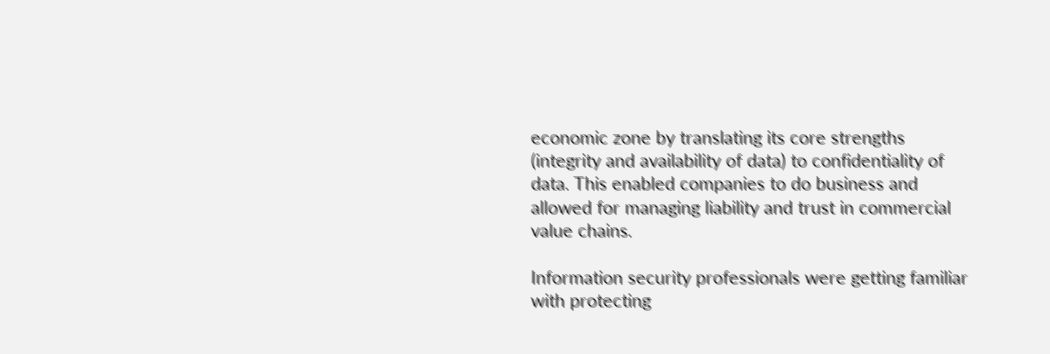economic zone by translating its core strengths (integrity and availability of data) to confidentiality of data. This enabled companies to do business and allowed for managing liability and trust in commercial value chains.

Information security professionals were getting familiar with protecting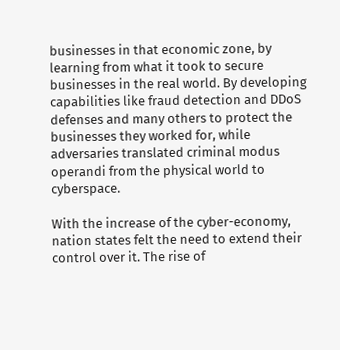businesses in that economic zone, by learning from what it took to secure businesses in the real world. By developing capabilities like fraud detection and DDoS defenses and many others to protect the businesses they worked for, while adversaries translated criminal modus operandi from the physical world to cyberspace.

With the increase of the cyber-economy, nation states felt the need to extend their control over it. The rise of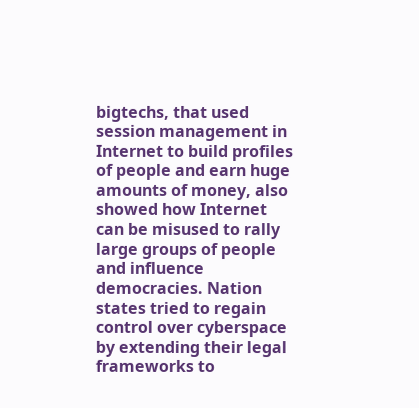bigtechs, that used session management in Internet to build profiles of people and earn huge amounts of money, also showed how Internet can be misused to rally large groups of people and influence democracies. Nation states tried to regain control over cyberspace by extending their legal frameworks to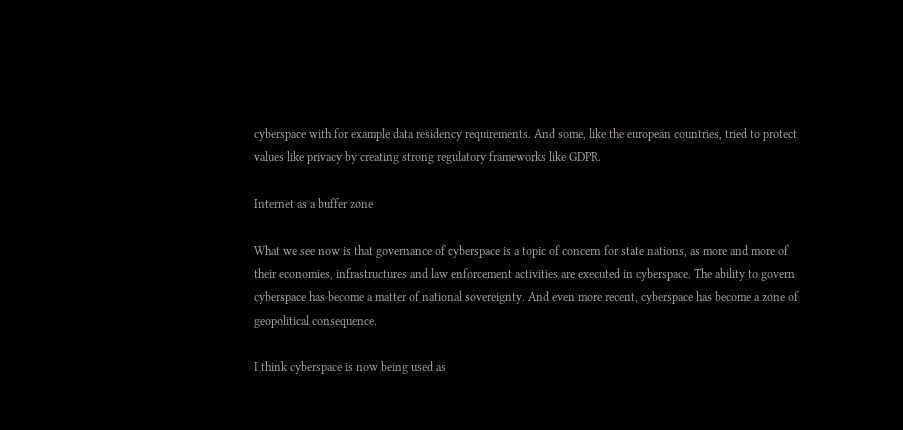cyberspace with for example data residency requirements. And some, like the european countries, tried to protect values like privacy by creating strong regulatory frameworks like GDPR.

Internet as a buffer zone

What we see now is that governance of cyberspace is a topic of concern for state nations, as more and more of their economies, infrastructures and law enforcement activities are executed in cyberspace. The ability to govern cyberspace has become a matter of national sovereignty. And even more recent, cyberspace has become a zone of geopolitical consequence.

I think cyberspace is now being used as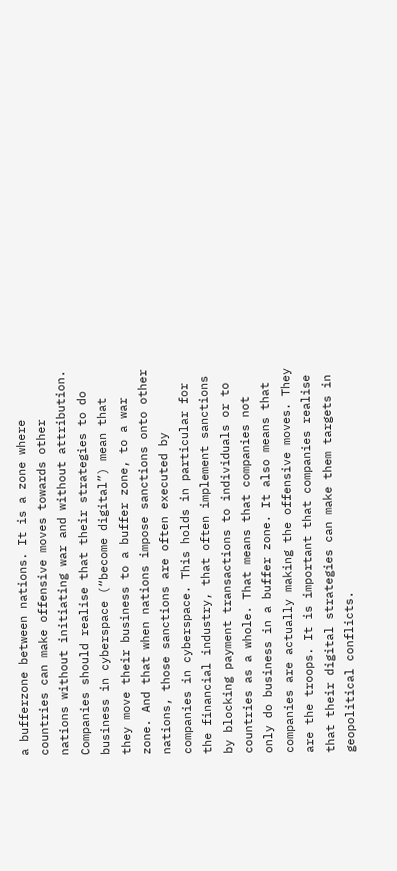a bufferzone between nations. It is a zone where countries can make offensive moves towards other nations without initiating war and without attribution. Companies should realise that their strategies to do business in cyberspace (“become digital”) mean that they move their business to a buffer zone, to a war zone. And that when nations impose sanctions onto other nations, those sanctions are often executed by companies in cyberspace. This holds in particular for the financial industry, that often implement sanctions by blocking payment transactions to individuals or to countries as a whole. That means that companies not only do business in a buffer zone. It also means that companies are actually making the offensive moves. They are the troops. It is important that companies realise that their digital strategies can make them targets in geopolitical conflicts.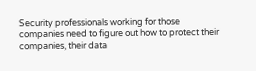Security professionals working for those companies need to figure out how to protect their companies, their data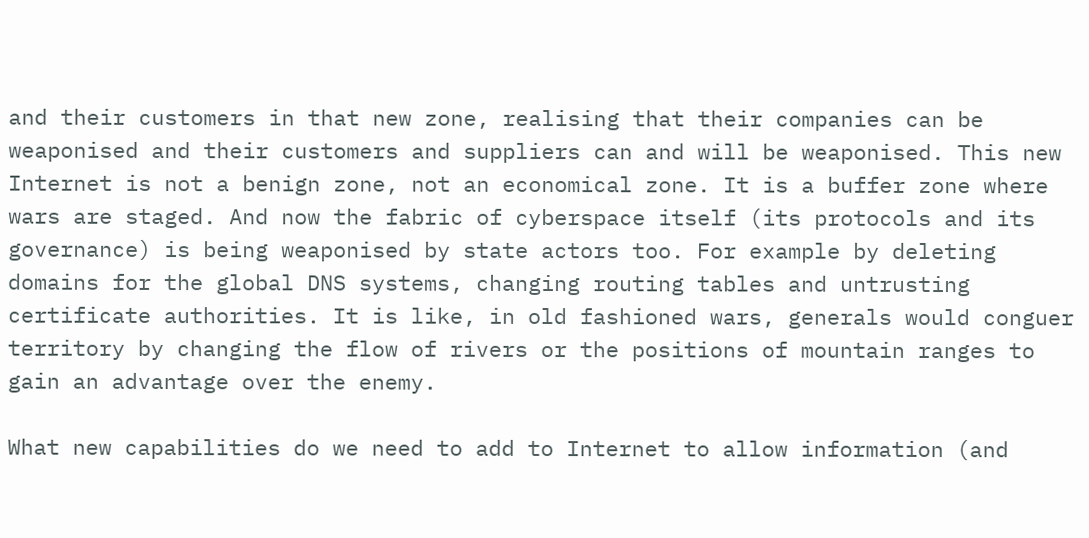and their customers in that new zone, realising that their companies can be weaponised and their customers and suppliers can and will be weaponised. This new Internet is not a benign zone, not an economical zone. It is a buffer zone where wars are staged. And now the fabric of cyberspace itself (its protocols and its governance) is being weaponised by state actors too. For example by deleting domains for the global DNS systems, changing routing tables and untrusting certificate authorities. It is like, in old fashioned wars, generals would conguer territory by changing the flow of rivers or the positions of mountain ranges to gain an advantage over the enemy.

What new capabilities do we need to add to Internet to allow information (and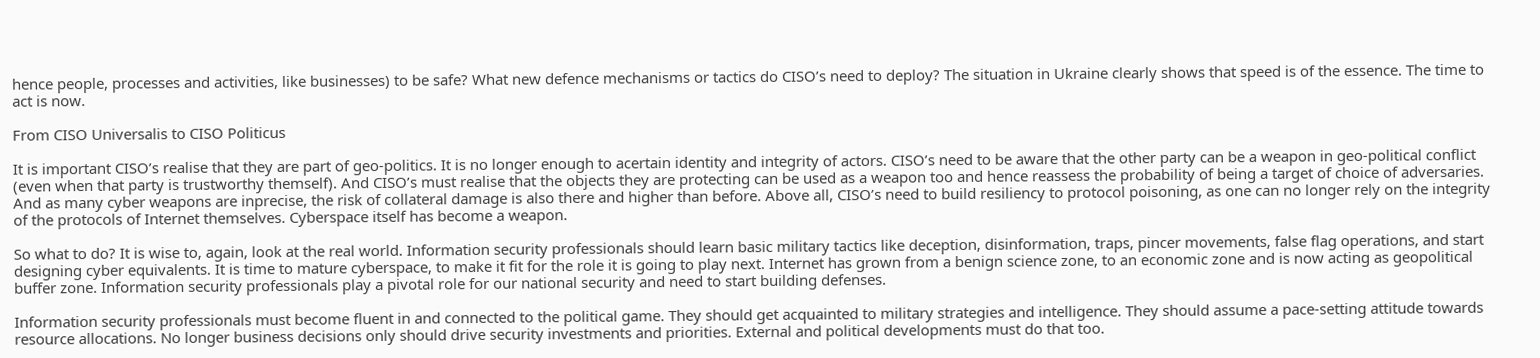hence people, processes and activities, like businesses) to be safe? What new defence mechanisms or tactics do CISO’s need to deploy? The situation in Ukraine clearly shows that speed is of the essence. The time to act is now.

From CISO Universalis to CISO Politicus

It is important CISO’s realise that they are part of geo-politics. It is no longer enough to acertain identity and integrity of actors. CISO’s need to be aware that the other party can be a weapon in geo-political conflict (even when that party is trustworthy themself). And CISO’s must realise that the objects they are protecting can be used as a weapon too and hence reassess the probability of being a target of choice of adversaries. And as many cyber weapons are inprecise, the risk of collateral damage is also there and higher than before. Above all, CISO’s need to build resiliency to protocol poisoning, as one can no longer rely on the integrity of the protocols of Internet themselves. Cyberspace itself has become a weapon.

So what to do? It is wise to, again, look at the real world. Information security professionals should learn basic military tactics like deception, disinformation, traps, pincer movements, false flag operations, and start designing cyber equivalents. It is time to mature cyberspace, to make it fit for the role it is going to play next. Internet has grown from a benign science zone, to an economic zone and is now acting as geopolitical buffer zone. Information security professionals play a pivotal role for our national security and need to start building defenses.

Information security professionals must become fluent in and connected to the political game. They should get acquainted to military strategies and intelligence. They should assume a pace-setting attitude towards resource allocations. No longer business decisions only should drive security investments and priorities. External and political developments must do that too.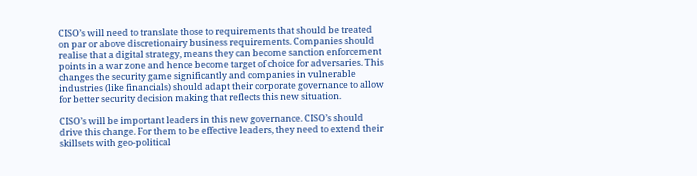CISO’s will need to translate those to requirements that should be treated on par or above discretionairy business requirements. Companies should realise that a digital strategy, means they can become sanction enforcement points in a war zone and hence become target of choice for adversaries. This changes the security game significantly and companies in vulnerable industries (like financials) should adapt their corporate governance to allow for better security decision making that reflects this new situation.

CISO’s will be important leaders in this new governance. CISO’s should drive this change. For them to be effective leaders, they need to extend their skillsets with geo-political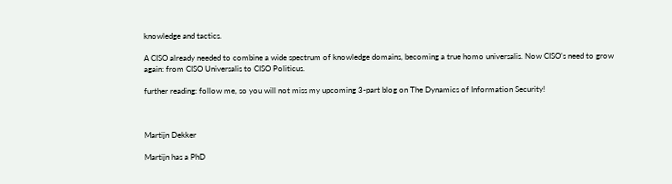knowledge and tactics.

A CISO already needed to combine a wide spectrum of knowledge domains, becoming a true homo universalis. Now CISO’s need to grow again: from CISO Universalis to CISO Politicus.

further reading: follow me, so you will not miss my upcoming 3-part blog on The Dynamics of Information Security!



Martijn Dekker

Martijn has a PhD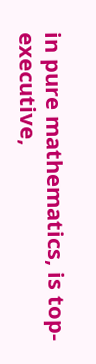in pure mathematics, is top-executive,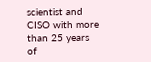scientist and CISO with more than 25 years of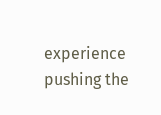experience pushing the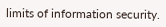limits of information security.